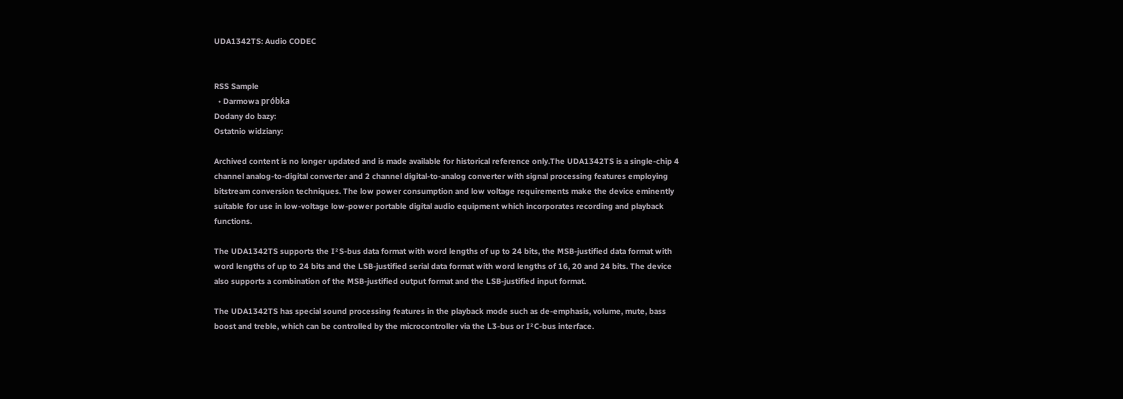UDA1342TS: Audio CODEC


RSS Sample
  • Darmowa próbka
Dodany do bazy:
Ostatnio widziany:

Archived content is no longer updated and is made available for historical reference only.The UDA1342TS is a single-chip 4 channel analog-to-digital converter and 2 channel digital-to-analog converter with signal processing features employing bitstream conversion techniques. The low power consumption and low voltage requirements make the device eminently suitable for use in low-voltage low-power portable digital audio equipment which incorporates recording and playback functions.

The UDA1342TS supports the I²S-bus data format with word lengths of up to 24 bits, the MSB-justified data format with word lengths of up to 24 bits and the LSB-justified serial data format with word lengths of 16, 20 and 24 bits. The device also supports a combination of the MSB-justified output format and the LSB-justified input format.

The UDA1342TS has special sound processing features in the playback mode such as de-emphasis, volume, mute, bass boost and treble, which can be controlled by the microcontroller via the L3-bus or I²C-bus interface.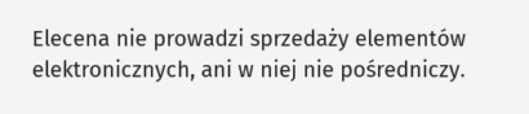Elecena nie prowadzi sprzedaży elementów elektronicznych, ani w niej nie pośredniczy.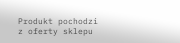Produkt pochodzi z oferty sklepu